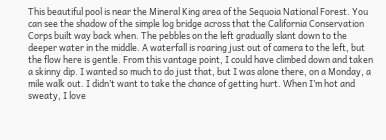This beautiful pool is near the Mineral King area of the Sequoia National Forest. You can see the shadow of the simple log bridge across that the California Conservation Corps built way back when. The pebbles on the left gradually slant down to the deeper water in the middle. A waterfall is roaring just out of camera to the left, but the flow here is gentle. From this vantage point, I could have climbed down and taken a skinny dip. I wanted so much to do just that, but I was alone there, on a Monday, a mile walk out. I didn’t want to take the chance of getting hurt. When I’m hot and sweaty, I love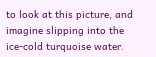to look at this picture, and imagine slipping into the ice-cold turquoise water.